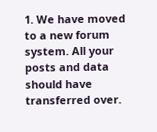1. We have moved to a new forum system. All your posts and data should have transferred over.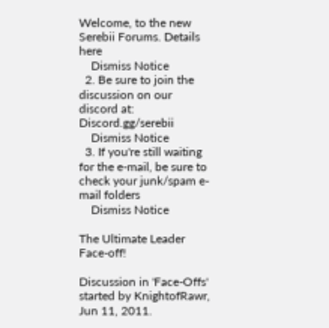Welcome, to the new Serebii Forums. Details here
    Dismiss Notice
  2. Be sure to join the discussion on our discord at: Discord.gg/serebii
    Dismiss Notice
  3. If you're still waiting for the e-mail, be sure to check your junk/spam e-mail folders
    Dismiss Notice

The Ultimate Leader Face-off!

Discussion in 'Face-Offs' started by KnightofRawr, Jun 11, 2011.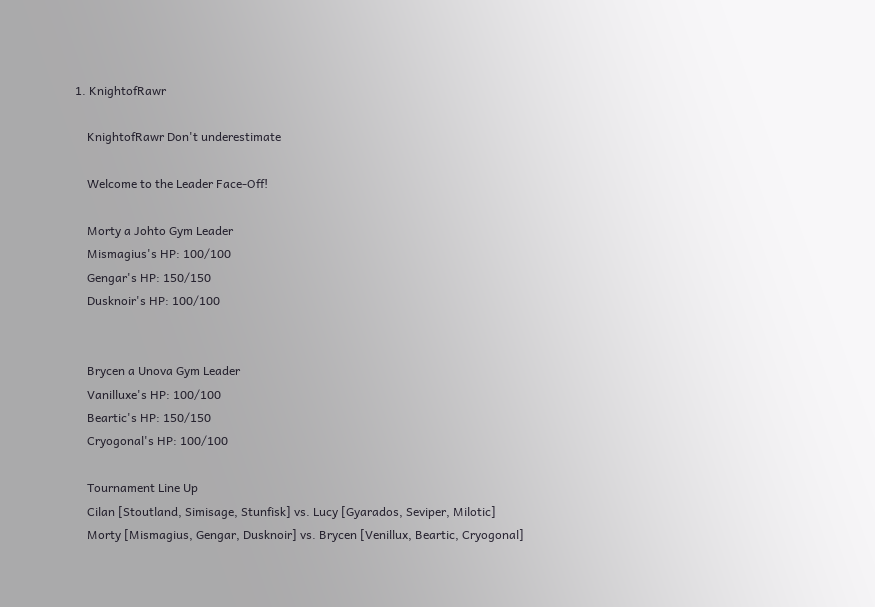1. KnightofRawr

    KnightofRawr Don't underestimate

    Welcome to the Leader Face-Off!

    Morty a Johto Gym Leader
    Mismagius's HP: 100/100
    Gengar's HP: 150/150
    Dusknoir's HP: 100/100


    Brycen a Unova Gym Leader
    Vanilluxe's HP: 100/100
    Beartic's HP: 150/150
    Cryogonal's HP: 100/100

    Tournament Line Up
    Cilan [Stoutland, Simisage, Stunfisk] vs. Lucy [Gyarados, Seviper, Milotic]
    Morty [Mismagius, Gengar, Dusknoir] vs. Brycen [Venillux, Beartic, Cryogonal]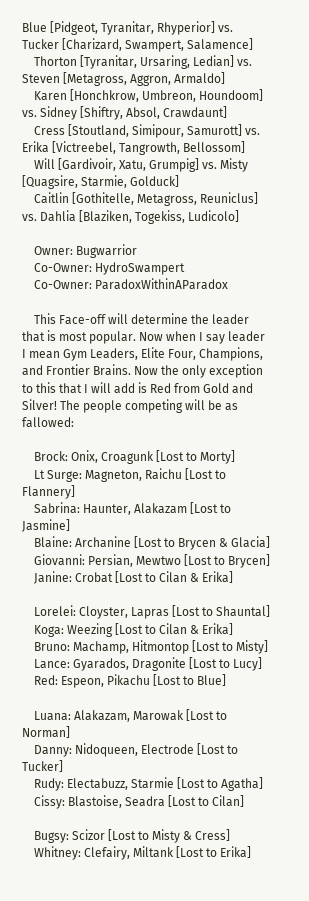Blue [Pidgeot, Tyranitar, Rhyperior] vs. Tucker [Charizard, Swampert, Salamence]
    Thorton [Tyranitar, Ursaring, Ledian] vs. Steven [Metagross, Aggron, Armaldo]
    Karen [Honchkrow, Umbreon, Houndoom] vs. Sidney [Shiftry, Absol, Crawdaunt]
    Cress [Stoutland, Simipour, Samurott] vs. Erika [Victreebel, Tangrowth, Bellossom]
    Will [Gardivoir, Xatu, Grumpig] vs. Misty [Quagsire, Starmie, Golduck]
    Caitlin [Gothitelle, Metagross, Reuniclus] vs. Dahlia [Blaziken, Togekiss, Ludicolo]

    Owner: Bugwarrior
    Co-Owner: HydroSwampert
    Co-Owner: ParadoxWithinAParadox

    This Face-off will determine the leader that is most popular. Now when I say leader I mean Gym Leaders, Elite Four, Champions, and Frontier Brains. Now the only exception to this that I will add is Red from Gold and Silver! The people competing will be as fallowed:

    Brock: Onix, Croagunk [Lost to Morty]
    Lt Surge: Magneton, Raichu [Lost to Flannery]
    Sabrina: Haunter, Alakazam [Lost to Jasmine]
    Blaine: Archanine [Lost to Brycen & Glacia]
    Giovanni: Persian, Mewtwo [Lost to Brycen]
    Janine: Crobat [Lost to Cilan & Erika]

    Lorelei: Cloyster, Lapras [Lost to Shauntal]
    Koga: Weezing [Lost to Cilan & Erika]
    Bruno: Machamp, Hitmontop [Lost to Misty]
    Lance: Gyarados, Dragonite [Lost to Lucy]
    Red: Espeon, Pikachu [Lost to Blue]

    Luana: Alakazam, Marowak [Lost to Norman]
    Danny: Nidoqueen, Electrode [Lost to Tucker]
    Rudy: Electabuzz, Starmie [Lost to Agatha]
    Cissy: Blastoise, Seadra [Lost to Cilan]

    Bugsy: Scizor [Lost to Misty & Cress]
    Whitney: Clefairy, Miltank [Lost to Erika]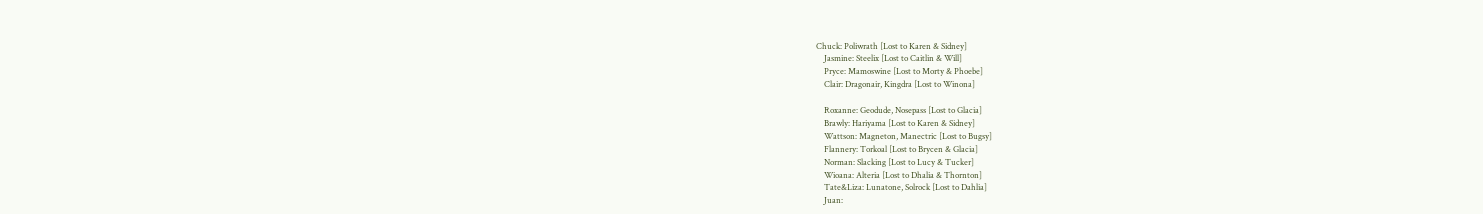Chuck: Poliwrath [Lost to Karen & Sidney]
    Jasmine: Steelix [Lost to Caitlin & Will]
    Pryce: Mamoswine [Lost to Morty & Phoebe]
    Clair: Dragonair, Kingdra [Lost to Winona]

    Roxanne: Geodude, Nosepass [Lost to Glacia]
    Brawly: Hariyama [Lost to Karen & Sidney]
    Wattson: Magneton, Manectric [Lost to Bugsy]
    Flannery: Torkoal [Lost to Brycen & Glacia]
    Norman: Slacking [Lost to Lucy & Tucker]
    Wioana: Alteria [Lost to Dhalia & Thornton]
    Tate&Liza: Lunatone, Solrock [Lost to Dahlia]
    Juan: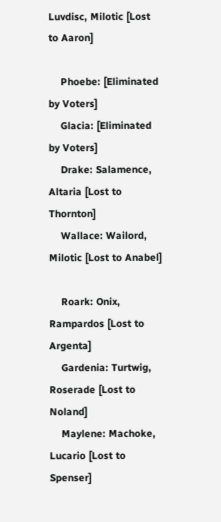Luvdisc, Milotic [Lost to Aaron]

    Phoebe: [Eliminated by Voters]
    Glacia: [Eliminated by Voters]
    Drake: Salamence, Altaria [Lost to Thornton]
    Wallace: Wailord, Milotic [Lost to Anabel]

    Roark: Onix, Rampardos [Lost to Argenta]
    Gardenia: Turtwig, Roserade [Lost to Noland]
    Maylene: Machoke, Lucario [Lost to Spenser]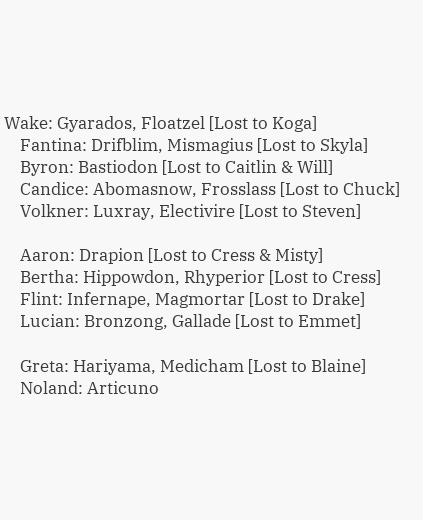Wake: Gyarados, Floatzel [Lost to Koga]
    Fantina: Drifblim, Mismagius [Lost to Skyla]
    Byron: Bastiodon [Lost to Caitlin & Will]
    Candice: Abomasnow, Frosslass [Lost to Chuck]
    Volkner: Luxray, Electivire [Lost to Steven]

    Aaron: Drapion [Lost to Cress & Misty]
    Bertha: Hippowdon, Rhyperior [Lost to Cress]
    Flint: Infernape, Magmortar [Lost to Drake]
    Lucian: Bronzong, Gallade [Lost to Emmet]

    Greta: Hariyama, Medicham [Lost to Blaine]
    Noland: Articuno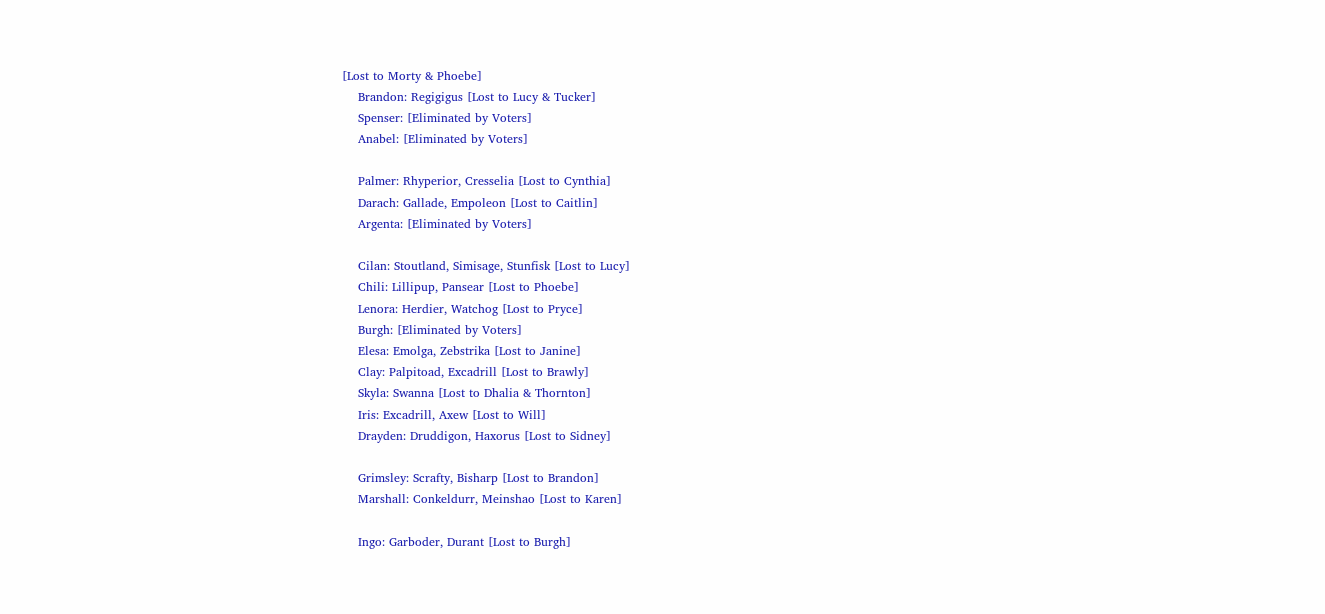[Lost to Morty & Phoebe]
    Brandon: Regigigus [Lost to Lucy & Tucker]
    Spenser: [Eliminated by Voters]
    Anabel: [Eliminated by Voters]

    Palmer: Rhyperior, Cresselia [Lost to Cynthia]
    Darach: Gallade, Empoleon [Lost to Caitlin]
    Argenta: [Eliminated by Voters]

    Cilan: Stoutland, Simisage, Stunfisk [Lost to Lucy]
    Chili: Lillipup, Pansear [Lost to Phoebe]
    Lenora: Herdier, Watchog [Lost to Pryce]
    Burgh: [Eliminated by Voters]
    Elesa: Emolga, Zebstrika [Lost to Janine]
    Clay: Palpitoad, Excadrill [Lost to Brawly]
    Skyla: Swanna [Lost to Dhalia & Thornton]
    Iris: Excadrill, Axew [Lost to Will]
    Drayden: Druddigon, Haxorus [Lost to Sidney]

    Grimsley: Scrafty, Bisharp [Lost to Brandon]
    Marshall: Conkeldurr, Meinshao [Lost to Karen]

    Ingo: Garboder, Durant [Lost to Burgh]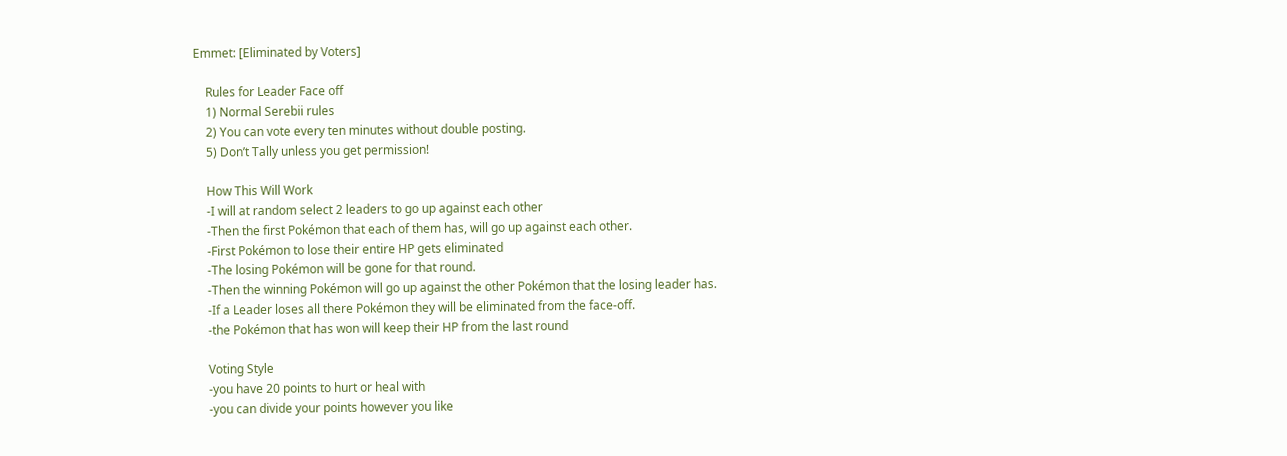Emmet: [Eliminated by Voters]

    Rules for Leader Face off
    1) Normal Serebii rules
    2) You can vote every ten minutes without double posting.
    5) Don’t Tally unless you get permission!

    How This Will Work
    -I will at random select 2 leaders to go up against each other
    -Then the first Pokémon that each of them has, will go up against each other.
    -First Pokémon to lose their entire HP gets eliminated
    -The losing Pokémon will be gone for that round.
    -Then the winning Pokémon will go up against the other Pokémon that the losing leader has.
    -If a Leader loses all there Pokémon they will be eliminated from the face-off.
    -the Pokémon that has won will keep their HP from the last round

    Voting Style
    -you have 20 points to hurt or heal with
    -you can divide your points however you like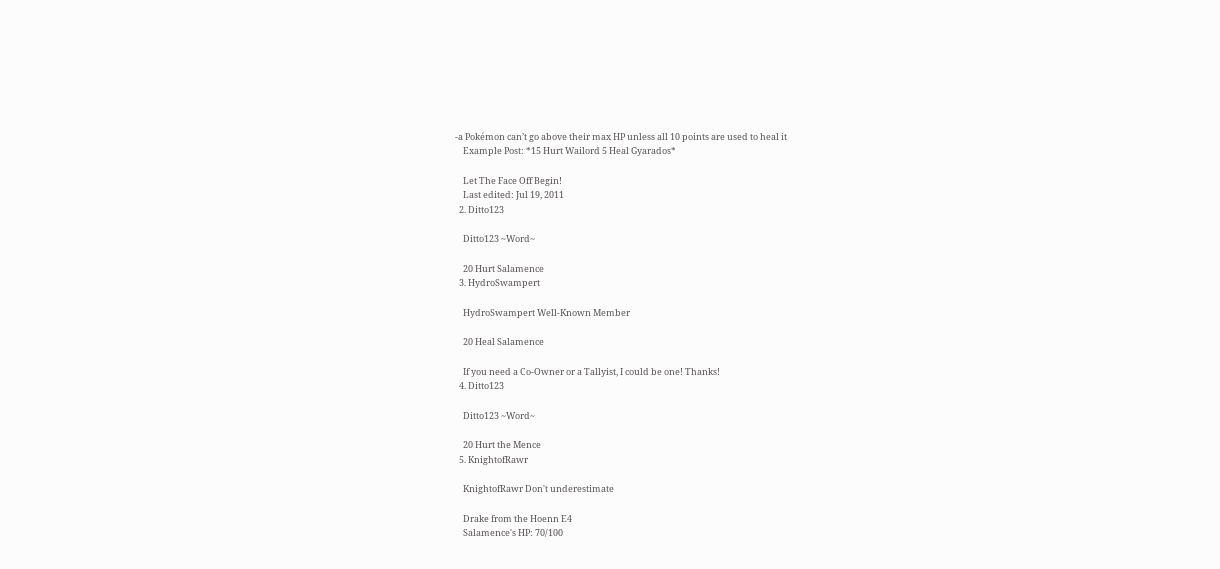-a Pokémon can’t go above their max HP unless all 10 points are used to heal it
    Example Post: *15 Hurt Wailord 5 Heal Gyarados*

    Let The Face Off Begin!
    Last edited: Jul 19, 2011
  2. Ditto123

    Ditto123 ~Word~

    20 Hurt Salamence
  3. HydroSwampert

    HydroSwampert Well-Known Member

    20 Heal Salamence

    If you need a Co-Owner or a Tallyist, I could be one! Thanks!
  4. Ditto123

    Ditto123 ~Word~

    20 Hurt the Mence
  5. KnightofRawr

    KnightofRawr Don't underestimate

    Drake from the Hoenn E4
    Salamence's HP: 70/100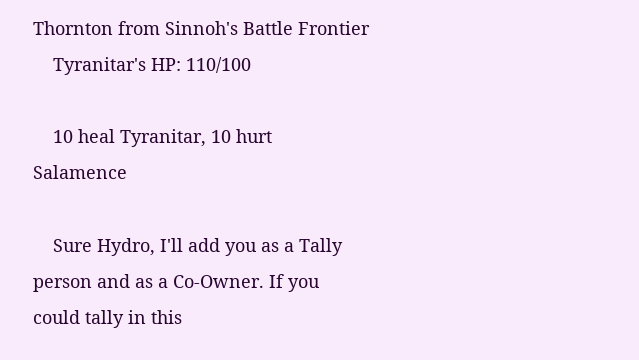Thornton from Sinnoh's Battle Frontier
    Tyranitar's HP: 110/100

    10 heal Tyranitar, 10 hurt Salamence

    Sure Hydro, I'll add you as a Tally person and as a Co-Owner. If you could tally in this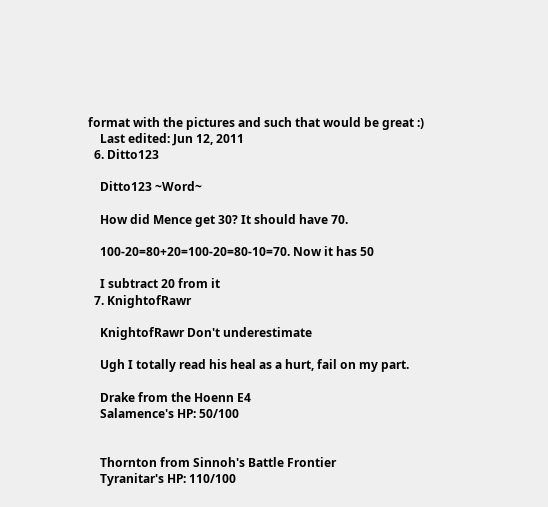format with the pictures and such that would be great :)
    Last edited: Jun 12, 2011
  6. Ditto123

    Ditto123 ~Word~

    How did Mence get 30? It should have 70.

    100-20=80+20=100-20=80-10=70. Now it has 50

    I subtract 20 from it
  7. KnightofRawr

    KnightofRawr Don't underestimate

    Ugh I totally read his heal as a hurt, fail on my part.

    Drake from the Hoenn E4
    Salamence's HP: 50/100


    Thornton from Sinnoh's Battle Frontier
    Tyranitar's HP: 110/100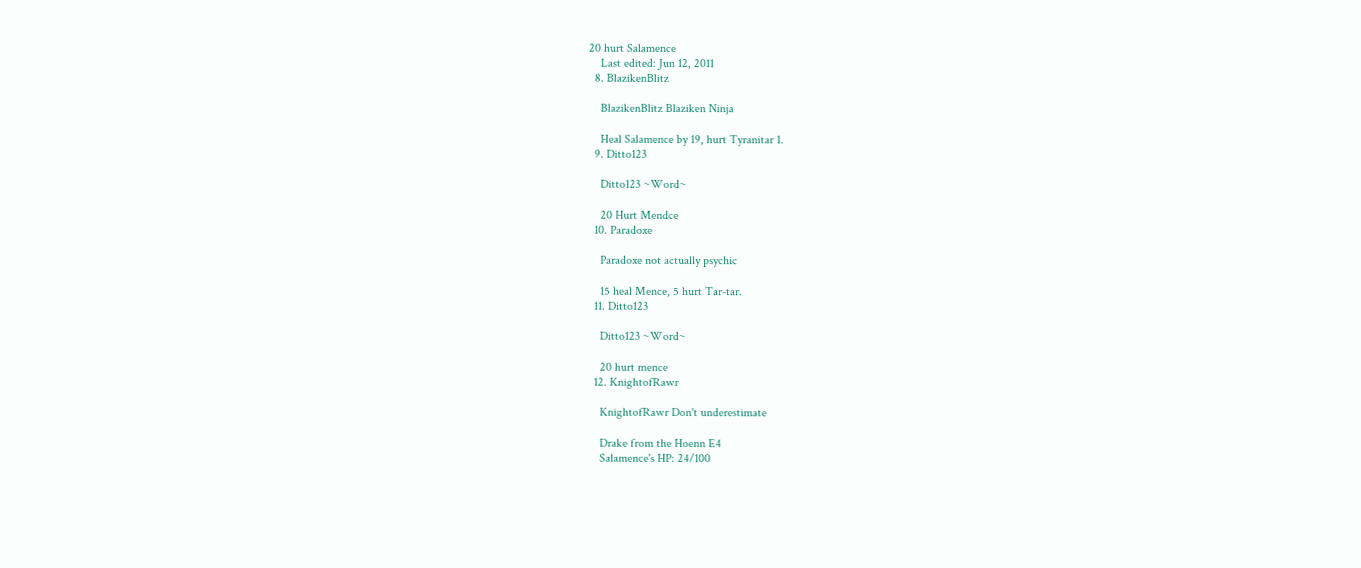20 hurt Salamence
    Last edited: Jun 12, 2011
  8. BlazikenBlitz

    BlazikenBlitz Blaziken Ninja

    Heal Salamence by 19, hurt Tyranitar 1.
  9. Ditto123

    Ditto123 ~Word~

    20 Hurt Mendce
  10. Paradoxe

    Paradoxe not actually psychic

    15 heal Mence, 5 hurt Tar-tar.
  11. Ditto123

    Ditto123 ~Word~

    20 hurt mence
  12. KnightofRawr

    KnightofRawr Don't underestimate

    Drake from the Hoenn E4
    Salamence's HP: 24/100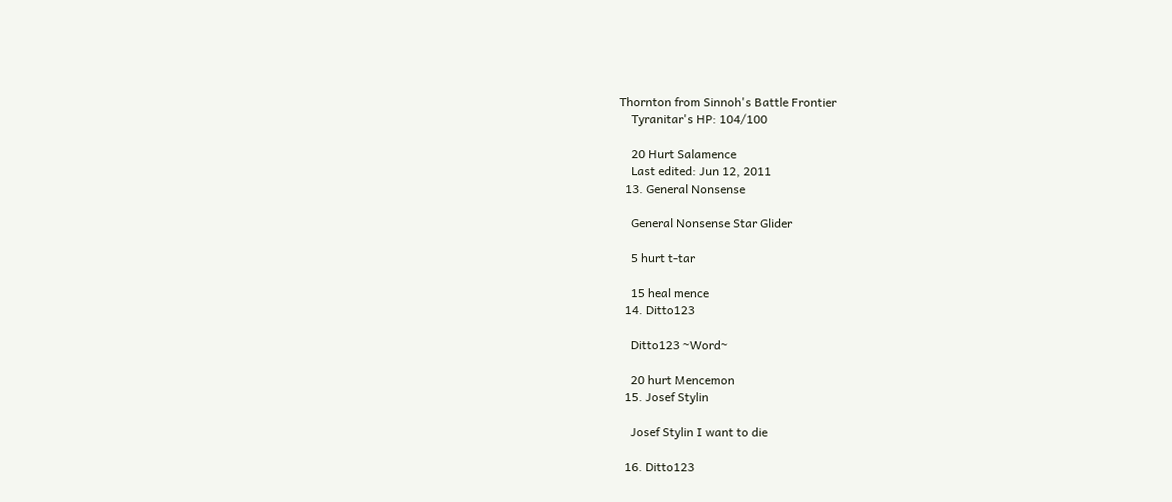Thornton from Sinnoh's Battle Frontier
    Tyranitar's HP: 104/100

    20 Hurt Salamence
    Last edited: Jun 12, 2011
  13. General Nonsense

    General Nonsense Star Glider

    5 hurt t-tar

    15 heal mence
  14. Ditto123

    Ditto123 ~Word~

    20 hurt Mencemon
  15. Josef Stylin

    Josef Stylin I want to die

  16. Ditto123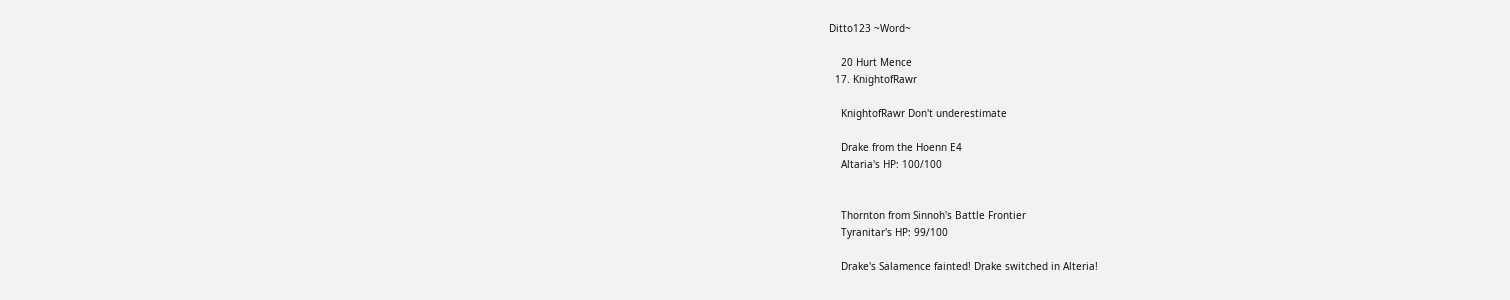Ditto123 ~Word~

    20 Hurt Mence
  17. KnightofRawr

    KnightofRawr Don't underestimate

    Drake from the Hoenn E4
    Altaria's HP: 100/100


    Thornton from Sinnoh's Battle Frontier
    Tyranitar's HP: 99/100

    Drake's Salamence fainted! Drake switched in Alteria!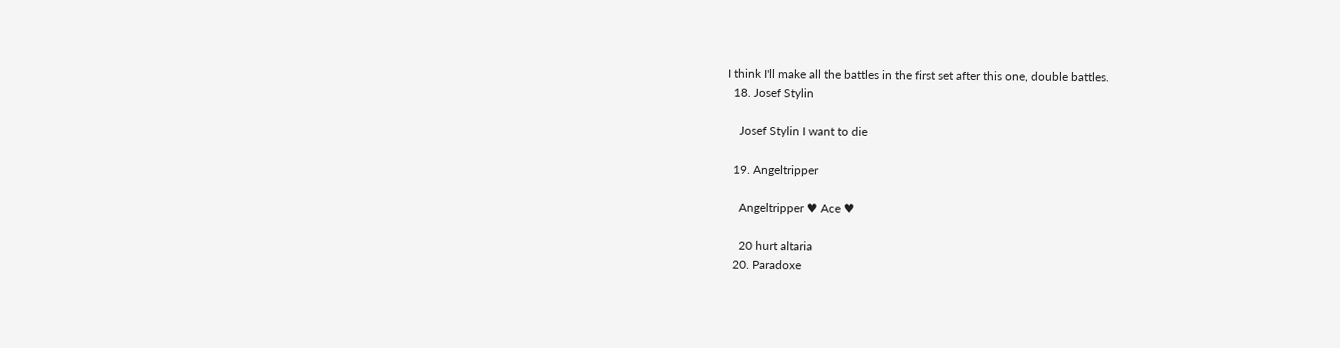I think I'll make all the battles in the first set after this one, double battles.
  18. Josef Stylin

    Josef Stylin I want to die

  19. Angeltripper

    Angeltripper ♥ Ace ♥

    20 hurt altaria
  20. Paradoxe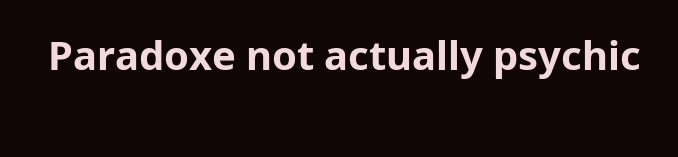Paradoxe not actually psychic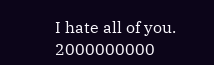I hate all of you. 2000000000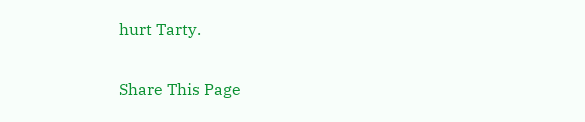hurt Tarty.

Share This Page